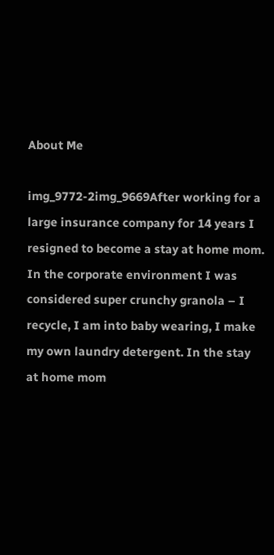About Me

img_9772-2img_9669After working for a large insurance company for 14 years I resigned to become a stay at home mom. In the corporate environment I was considered super crunchy granola – I recycle, I am into baby wearing, I make my own laundry detergent. In the stay at home mom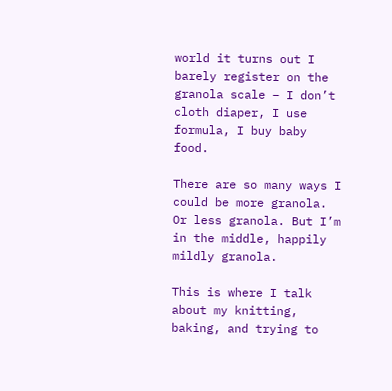world it turns out I barely register on the granola scale – I don’t cloth diaper, I use formula, I buy baby food.

There are so many ways I could be more granola. Or less granola. But I’m in the middle, happily mildly granola.

This is where I talk about my knitting, baking, and trying to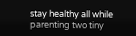stay healthy all while parenting two tiny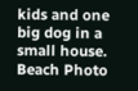kids and one big dog in a small house. Beach Photo